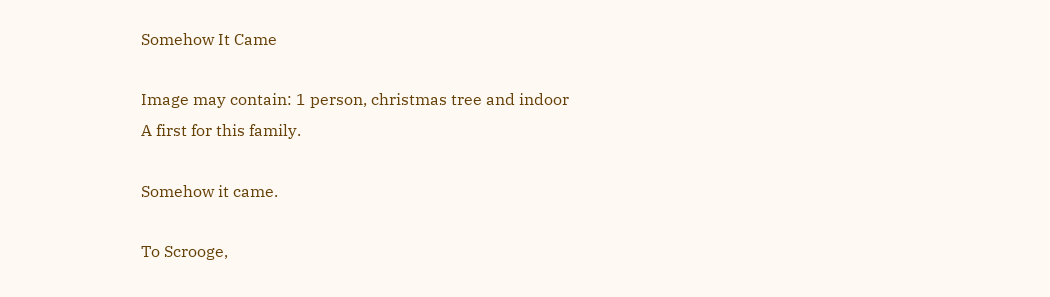Somehow It Came

Image may contain: 1 person, christmas tree and indoor
A first for this family.

Somehow it came.

To Scrooge,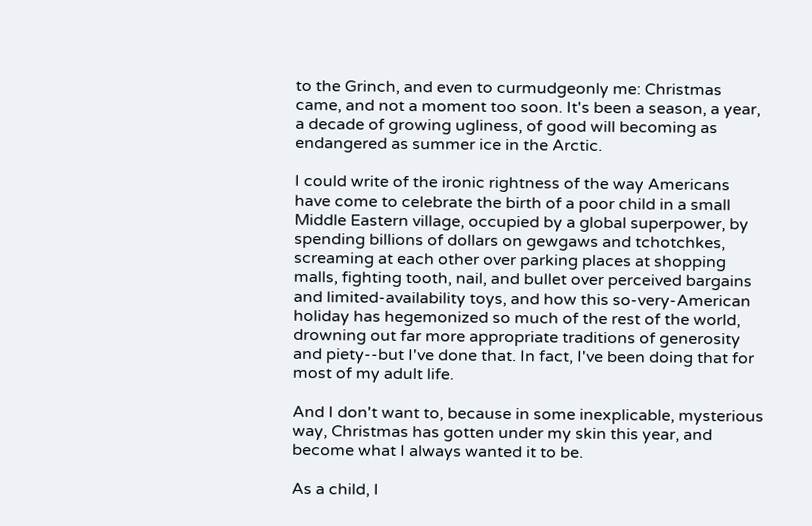to the Grinch, and even to curmudgeonly me: Christmas came, and not a moment too soon. It's been a season, a year, a decade of growing ugliness, of good will becoming as endangered as summer ice in the Arctic.

I could write of the ironic rightness of the way Americans have come to celebrate the birth of a poor child in a small Middle Eastern village, occupied by a global superpower, by spending billions of dollars on gewgaws and tchotchkes, screaming at each other over parking places at shopping malls, fighting tooth, nail, and bullet over perceived bargains and limited-availability toys, and how this so-very-American holiday has hegemonized so much of the rest of the world, drowning out far more appropriate traditions of generosity and piety--but I've done that. In fact, I've been doing that for most of my adult life.

And I don't want to, because in some inexplicable, mysterious way, Christmas has gotten under my skin this year, and become what I always wanted it to be.

As a child, I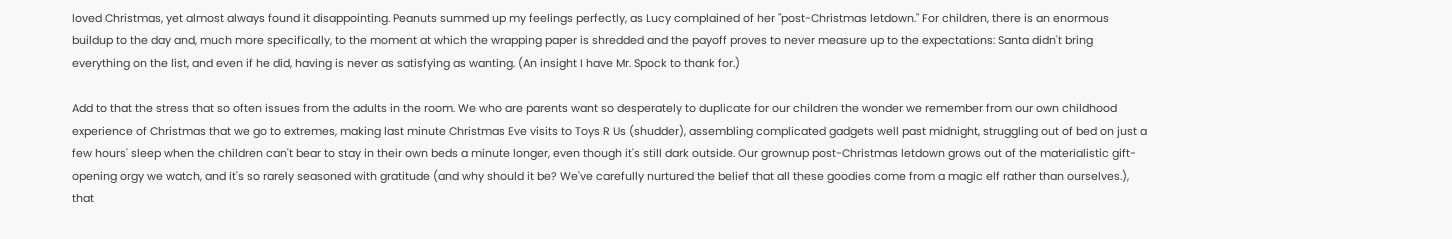loved Christmas, yet almost always found it disappointing. Peanuts summed up my feelings perfectly, as Lucy complained of her "post-Christmas letdown." For children, there is an enormous buildup to the day and, much more specifically, to the moment at which the wrapping paper is shredded and the payoff proves to never measure up to the expectations: Santa didn't bring everything on the list, and even if he did, having is never as satisfying as wanting. (An insight I have Mr. Spock to thank for.)

Add to that the stress that so often issues from the adults in the room. We who are parents want so desperately to duplicate for our children the wonder we remember from our own childhood experience of Christmas that we go to extremes, making last minute Christmas Eve visits to Toys R Us (shudder), assembling complicated gadgets well past midnight, struggling out of bed on just a few hours' sleep when the children can't bear to stay in their own beds a minute longer, even though it's still dark outside. Our grownup post-Christmas letdown grows out of the materialistic gift-opening orgy we watch, and it's so rarely seasoned with gratitude (and why should it be? We've carefully nurtured the belief that all these goodies come from a magic elf rather than ourselves.), that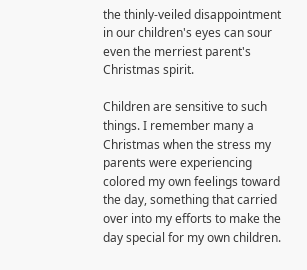the thinly-veiled disappointment in our children's eyes can sour even the merriest parent's Christmas spirit.

Children are sensitive to such things. I remember many a Christmas when the stress my parents were experiencing colored my own feelings toward the day, something that carried over into my efforts to make the day special for my own children.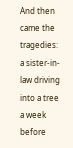And then came the tragedies: a sister-in-law driving into a tree a week before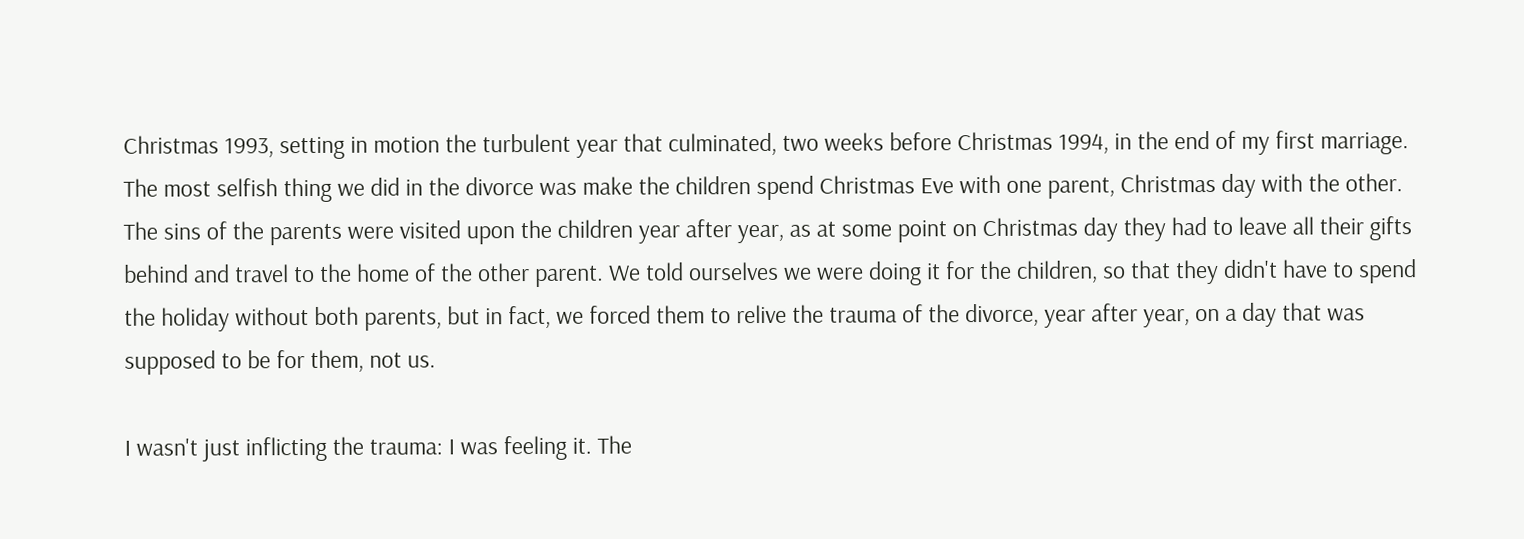Christmas 1993, setting in motion the turbulent year that culminated, two weeks before Christmas 1994, in the end of my first marriage. The most selfish thing we did in the divorce was make the children spend Christmas Eve with one parent, Christmas day with the other. The sins of the parents were visited upon the children year after year, as at some point on Christmas day they had to leave all their gifts behind and travel to the home of the other parent. We told ourselves we were doing it for the children, so that they didn't have to spend the holiday without both parents, but in fact, we forced them to relive the trauma of the divorce, year after year, on a day that was supposed to be for them, not us.

I wasn't just inflicting the trauma: I was feeling it. The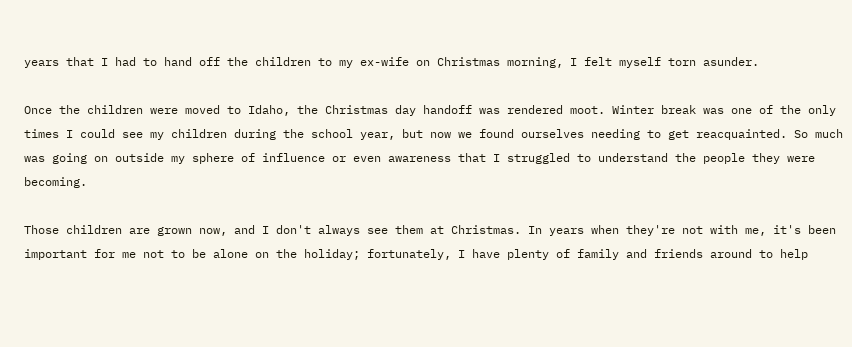years that I had to hand off the children to my ex-wife on Christmas morning, I felt myself torn asunder.

Once the children were moved to Idaho, the Christmas day handoff was rendered moot. Winter break was one of the only times I could see my children during the school year, but now we found ourselves needing to get reacquainted. So much was going on outside my sphere of influence or even awareness that I struggled to understand the people they were becoming.

Those children are grown now, and I don't always see them at Christmas. In years when they're not with me, it's been important for me not to be alone on the holiday; fortunately, I have plenty of family and friends around to help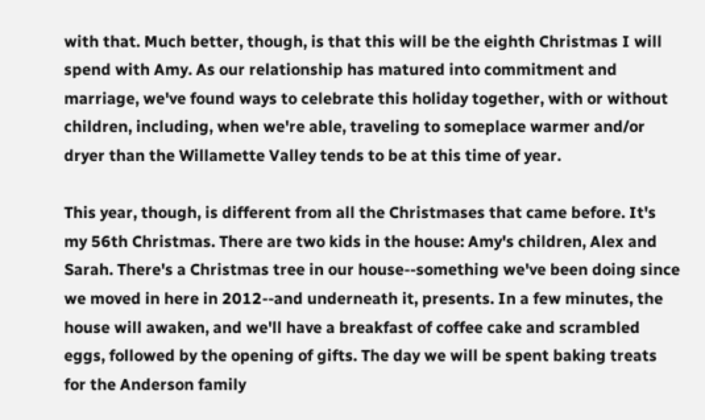with that. Much better, though, is that this will be the eighth Christmas I will spend with Amy. As our relationship has matured into commitment and marriage, we've found ways to celebrate this holiday together, with or without children, including, when we're able, traveling to someplace warmer and/or dryer than the Willamette Valley tends to be at this time of year.

This year, though, is different from all the Christmases that came before. It's my 56th Christmas. There are two kids in the house: Amy's children, Alex and Sarah. There's a Christmas tree in our house--something we've been doing since we moved in here in 2012--and underneath it, presents. In a few minutes, the house will awaken, and we'll have a breakfast of coffee cake and scrambled eggs, followed by the opening of gifts. The day we will be spent baking treats for the Anderson family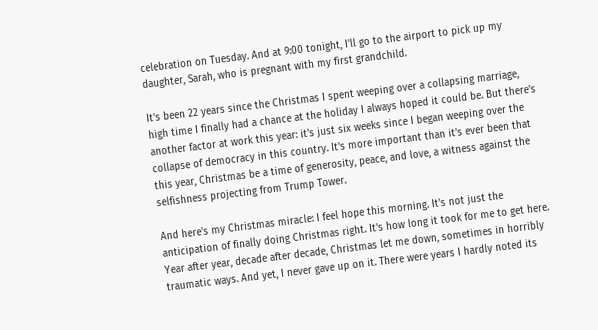celebration on Tuesday. And at 9:00 tonight, I'll go to the airport to pick up my daughter, Sarah, who is pregnant with my first grandchild.

It's been 22 years since the Christmas I spent weeping over a collapsing marriage, high time I finally had a chance at the holiday I always hoped it could be. But there's another factor at work this year: it's just six weeks since I began weeping over the collapse of democracy in this country. It's more important than it's ever been that this year, Christmas be a time of generosity, peace, and love, a witness against the selfishness projecting from Trump Tower.

And here's my Christmas miracle: I feel hope this morning. It's not just the anticipation of finally doing Christmas right. It's how long it took for me to get here. Year after year, decade after decade, Christmas let me down, sometimes in horribly traumatic ways. And yet, I never gave up on it. There were years I hardly noted its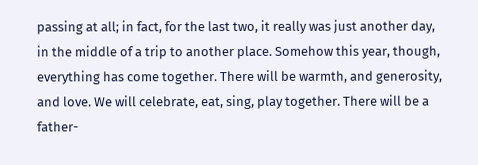passing at all; in fact, for the last two, it really was just another day, in the middle of a trip to another place. Somehow this year, though, everything has come together. There will be warmth, and generosity, and love. We will celebrate, eat, sing, play together. There will be a father-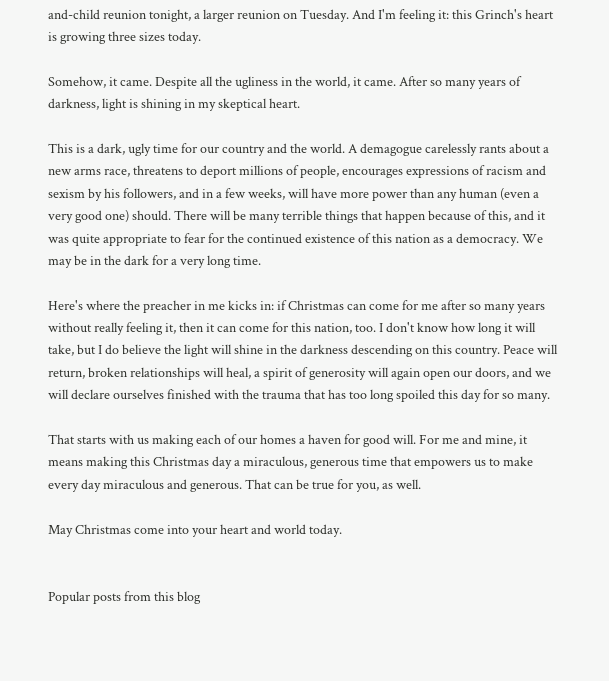and-child reunion tonight, a larger reunion on Tuesday. And I'm feeling it: this Grinch's heart is growing three sizes today.

Somehow, it came. Despite all the ugliness in the world, it came. After so many years of darkness, light is shining in my skeptical heart.

This is a dark, ugly time for our country and the world. A demagogue carelessly rants about a new arms race, threatens to deport millions of people, encourages expressions of racism and sexism by his followers, and in a few weeks, will have more power than any human (even a very good one) should. There will be many terrible things that happen because of this, and it was quite appropriate to fear for the continued existence of this nation as a democracy. We may be in the dark for a very long time.

Here's where the preacher in me kicks in: if Christmas can come for me after so many years without really feeling it, then it can come for this nation, too. I don't know how long it will take, but I do believe the light will shine in the darkness descending on this country. Peace will return, broken relationships will heal, a spirit of generosity will again open our doors, and we will declare ourselves finished with the trauma that has too long spoiled this day for so many.

That starts with us making each of our homes a haven for good will. For me and mine, it means making this Christmas day a miraculous, generous time that empowers us to make every day miraculous and generous. That can be true for you, as well.

May Christmas come into your heart and world today.


Popular posts from this blog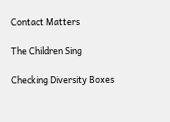Contact Matters

The Children Sing

Checking Diversity Boxes